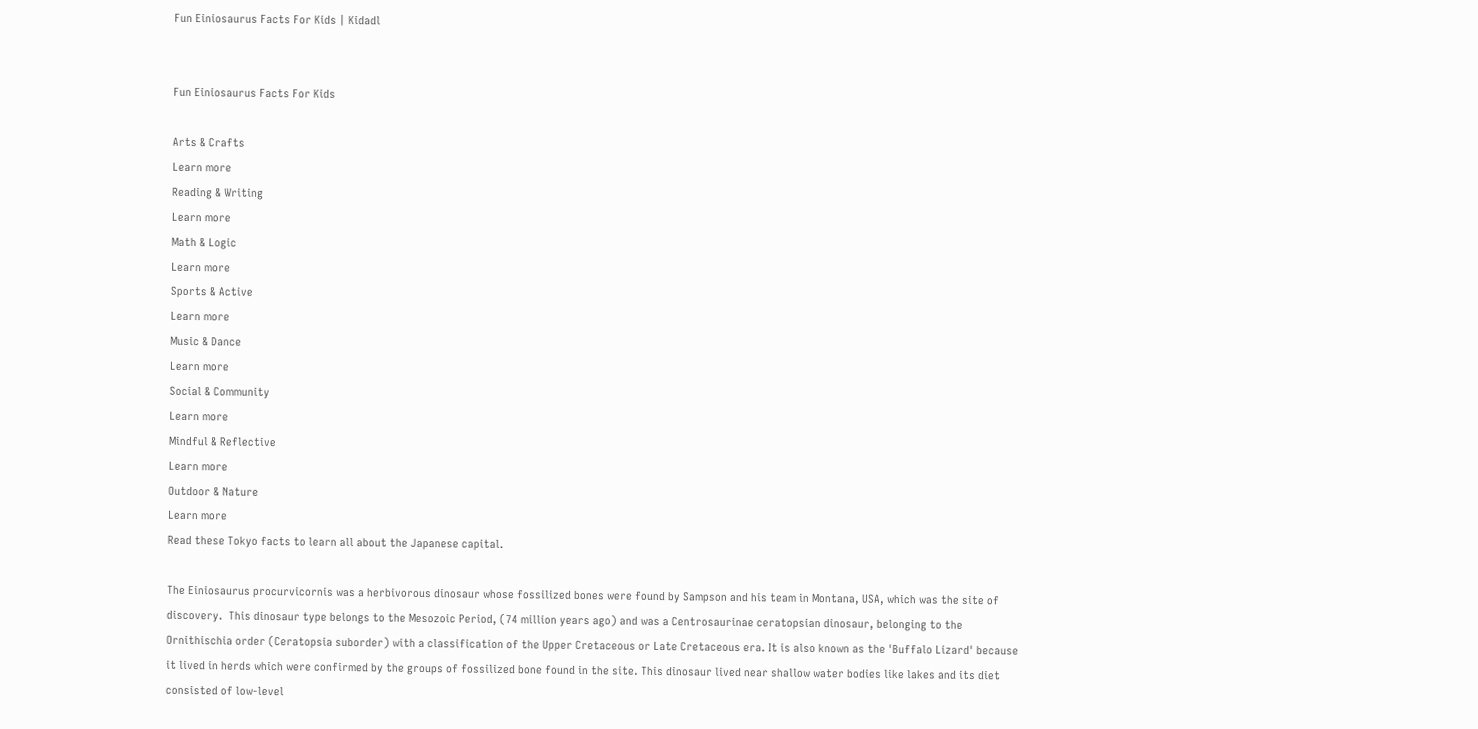Fun Einiosaurus Facts For Kids | Kidadl


Fun Einiosaurus Facts For Kids

Arts & Crafts
Learn more
Reading & Writing
Learn more
Math & Logic
Learn more
Sports & Active
Learn more
Music & Dance
Learn more
Social & Community
Learn more
Mindful & Reflective
Learn more
Outdoor & Nature
Learn more
Read these Tokyo facts to learn all about the Japanese capital.

The Einiosaurus procurvicornis was a herbivorous dinosaur whose fossilized bones were found by Sampson and his team in Montana, USA, which was the site of discovery.  This dinosaur type belongs to the Mesozoic Period, (74 million years ago) and was a Centrosaurinae ceratopsian dinosaur, belonging to the Ornithischia order (Ceratopsia suborder) with a classification of the Upper Cretaceous or Late Cretaceous era. It is also known as the 'Buffalo Lizard' because it lived in herds which were confirmed by the groups of fossilized bone found in the site. This dinosaur lived near shallow water bodies like lakes and its diet consisted of low-level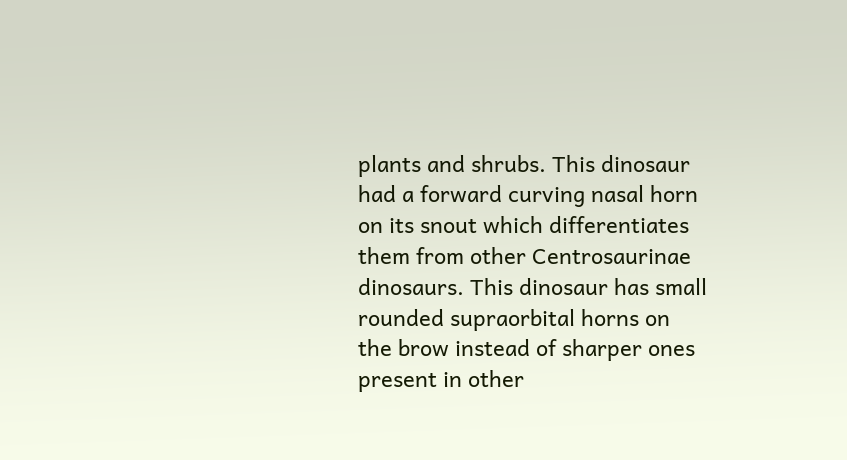plants and shrubs. This dinosaur had a forward curving nasal horn on its snout which differentiates them from other Centrosaurinae dinosaurs. This dinosaur has small rounded supraorbital horns on the brow instead of sharper ones present in other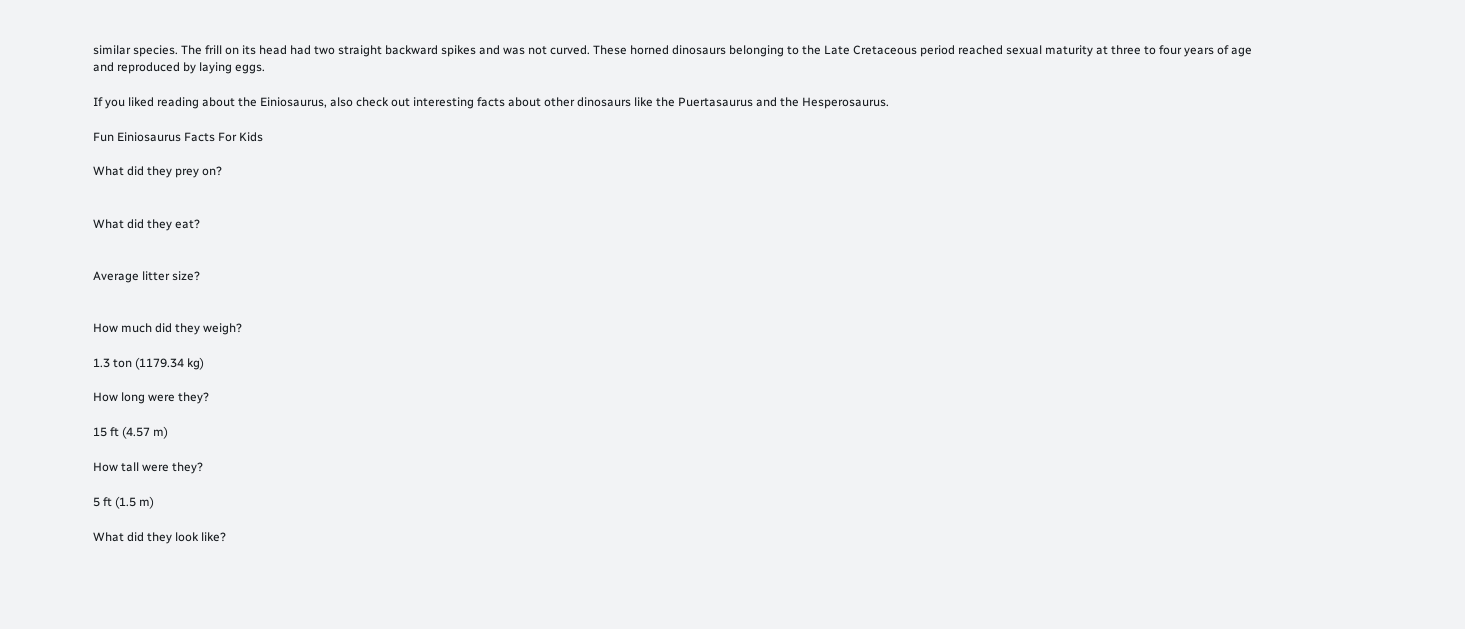similar species. The frill on its head had two straight backward spikes and was not curved. These horned dinosaurs belonging to the Late Cretaceous period reached sexual maturity at three to four years of age and reproduced by laying eggs.

If you liked reading about the Einiosaurus, also check out interesting facts about other dinosaurs like the Puertasaurus and the Hesperosaurus.

Fun Einiosaurus Facts For Kids

What did they prey on?


What did they eat?


Average litter size?


How much did they weigh?

1.3 ton (1179.34 kg)

How long were they?

15 ft (4.57 m)

How tall were they?

5 ft (1.5 m)

What did they look like?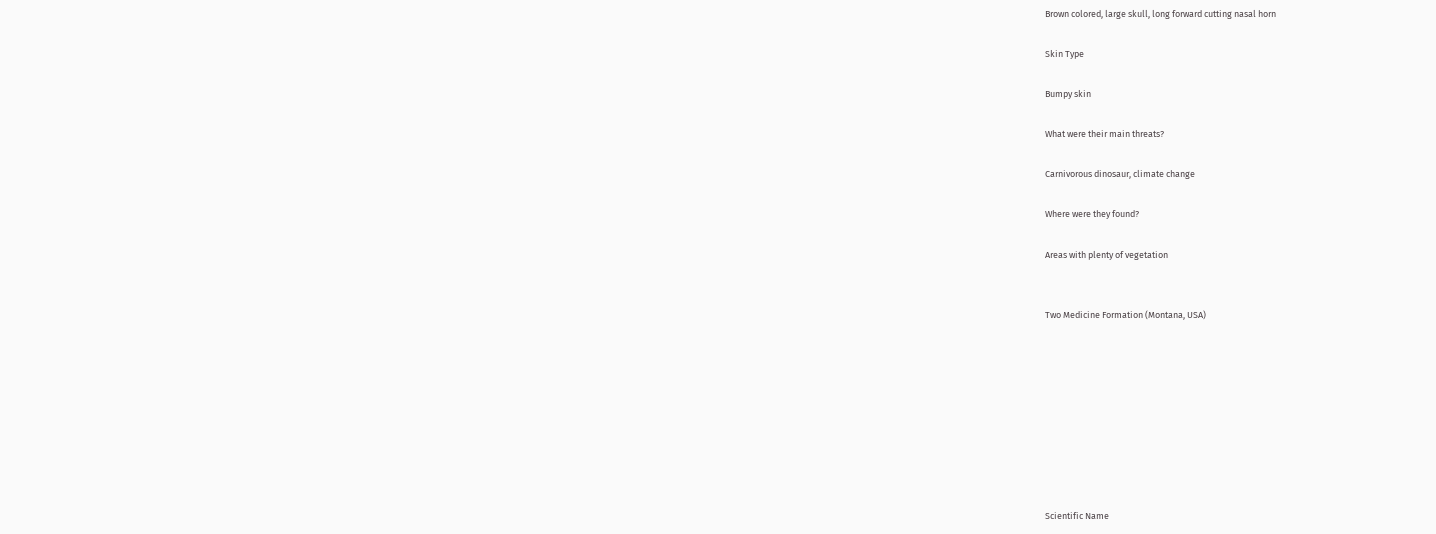Brown colored, large skull, long forward cutting nasal horn

Skin Type

Bumpy skin

What were their main threats?

Carnivorous dinosaur, climate change

Where were they found?

Areas with plenty of vegetation


Two Medicine Formation (Montana, USA)









Scientific Name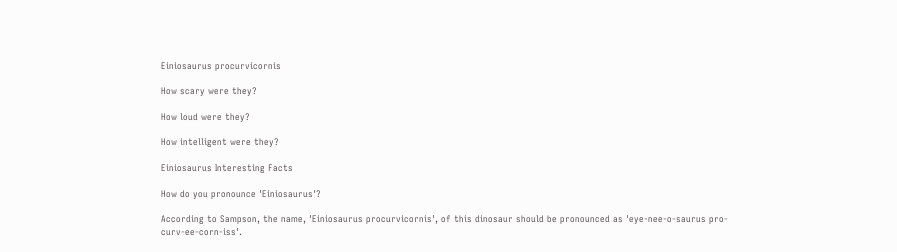Einiosaurus procurvicornis

How scary were they?

How loud were they?

How intelligent were they?

Einiosaurus Interesting Facts

How do you pronounce 'Einiosaurus'?

According to Sampson, the name, 'Einiosaurus procurvicornis', of this dinosaur should be pronounced as 'eye-nee-o-saurus pro-curv-ee-corn-iss'.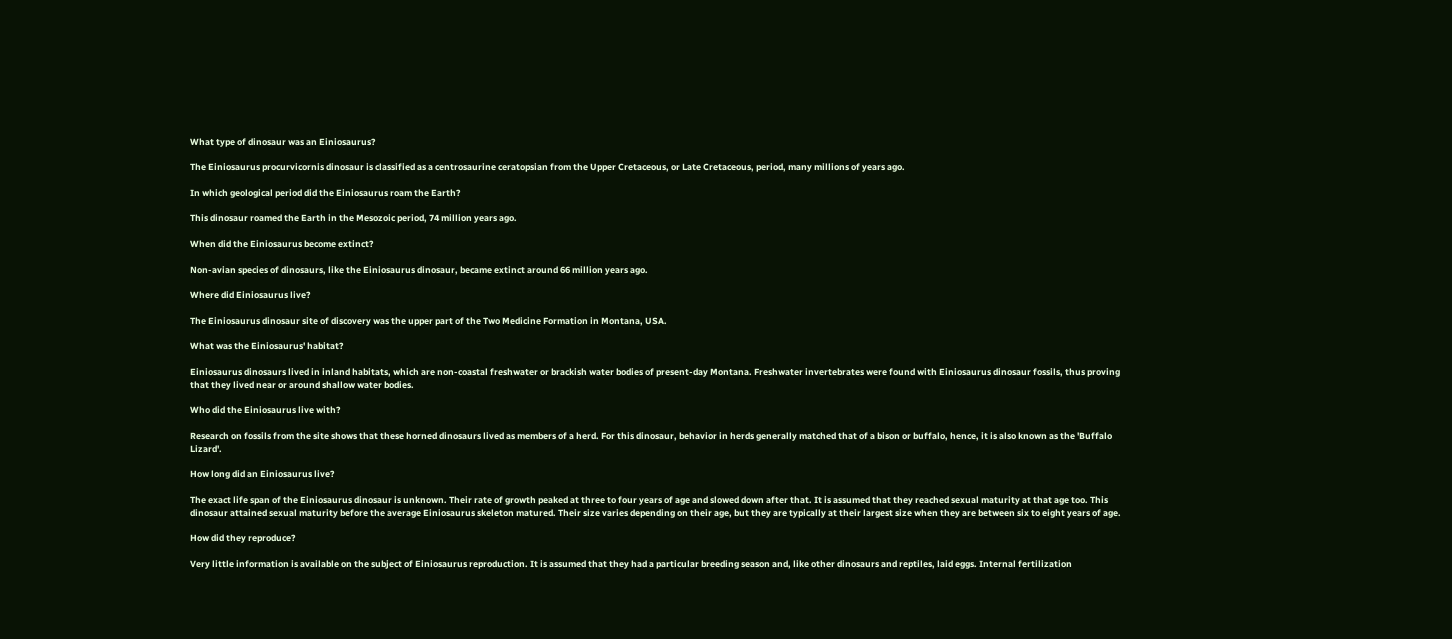What type of dinosaur was an Einiosaurus?

The Einiosaurus procurvicornis dinosaur is classified as a centrosaurine ceratopsian from the Upper Cretaceous, or Late Cretaceous, period, many millions of years ago.

In which geological period did the Einiosaurus roam the Earth?

This dinosaur roamed the Earth in the Mesozoic period, 74 million years ago.

When did the Einiosaurus become extinct?

Non-avian species of dinosaurs, like the Einiosaurus dinosaur, became extinct around 66 million years ago.

Where did Einiosaurus live?

The Einiosaurus dinosaur site of discovery was the upper part of the Two Medicine Formation in Montana, USA.

What was the Einiosaurus' habitat?

Einiosaurus dinosaurs lived in inland habitats, which are non-coastal freshwater or brackish water bodies of present-day Montana. Freshwater invertebrates were found with Einiosaurus dinosaur fossils, thus proving that they lived near or around shallow water bodies.

Who did the Einiosaurus live with?

Research on fossils from the site shows that these horned dinosaurs lived as members of a herd. For this dinosaur, behavior in herds generally matched that of a bison or buffalo, hence, it is also known as the 'Buffalo Lizard'.

How long did an Einiosaurus live?

The exact life span of the Einiosaurus dinosaur is unknown. Their rate of growth peaked at three to four years of age and slowed down after that. It is assumed that they reached sexual maturity at that age too. This dinosaur attained sexual maturity before the average Einiosaurus skeleton matured. Their size varies depending on their age, but they are typically at their largest size when they are between six to eight years of age.

How did they reproduce?

Very little information is available on the subject of Einiosaurus reproduction. It is assumed that they had a particular breeding season and, like other dinosaurs and reptiles, laid eggs. Internal fertilization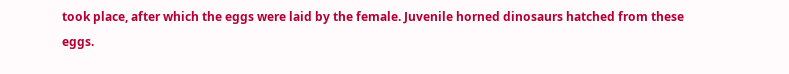took place, after which the eggs were laid by the female. Juvenile horned dinosaurs hatched from these eggs.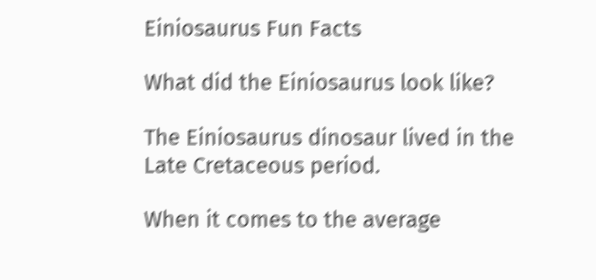Einiosaurus Fun Facts

What did the Einiosaurus look like?

The Einiosaurus dinosaur lived in the Late Cretaceous period.

When it comes to the average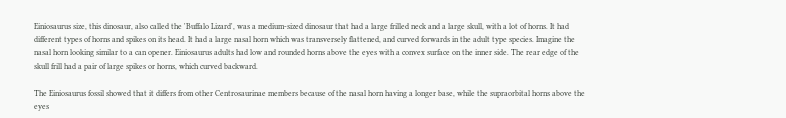Einiosaurus size, this dinosaur, also called the 'Buffalo Lizard', was a medium-sized dinosaur that had a large frilled neck and a large skull, with a lot of horns. It had different types of horns and spikes on its head. It had a large nasal horn which was transversely flattened, and curved forwards in the adult type species. Imagine the nasal horn looking similar to a can opener. Einiosaurus adults had low and rounded horns above the eyes with a convex surface on the inner side. The rear edge of the skull frill had a pair of large spikes or horns, which curved backward.

The Einiosaurus fossil showed that it differs from other Centrosaurinae members because of the nasal horn having a longer base, while the supraorbital horns above the eyes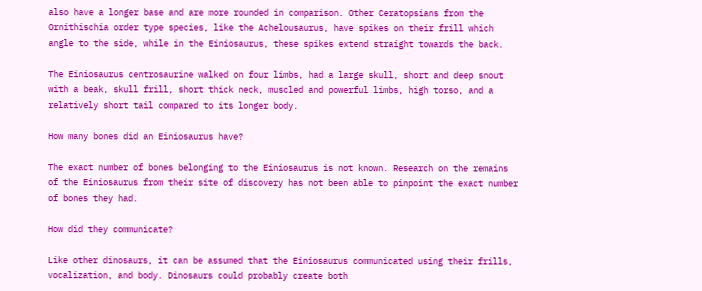also have a longer base and are more rounded in comparison. Other Ceratopsians from the Ornithischia order type species, like the Achelousaurus, have spikes on their frill which angle to the side, while in the Einiosaurus, these spikes extend straight towards the back.

The Einiosaurus centrosaurine walked on four limbs, had a large skull, short and deep snout with a beak, skull frill, short thick neck, muscled and powerful limbs, high torso, and a relatively short tail compared to its longer body.

How many bones did an Einiosaurus have?

The exact number of bones belonging to the Einiosaurus is not known. Research on the remains of the Einiosaurus from their site of discovery has not been able to pinpoint the exact number of bones they had.

How did they communicate?

Like other dinosaurs, it can be assumed that the Einiosaurus communicated using their frills, vocalization, and body. Dinosaurs could probably create both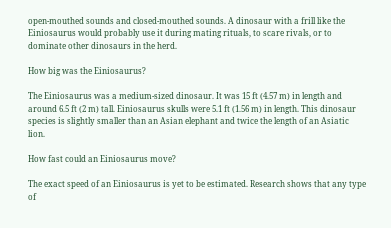open-mouthed sounds and closed-mouthed sounds. A dinosaur with a frill like the Einiosaurus would probably use it during mating rituals, to scare rivals, or to dominate other dinosaurs in the herd.

How big was the Einiosaurus?

The Einiosaurus was a medium-sized dinosaur. It was 15 ft (4.57 m) in length and around 6.5 ft (2 m) tall. Einiosaurus skulls were 5.1 ft (1.56 m) in length. This dinosaur species is slightly smaller than an Asian elephant and twice the length of an Asiatic lion.

How fast could an Einiosaurus move?

The exact speed of an Einiosaurus is yet to be estimated. Research shows that any type of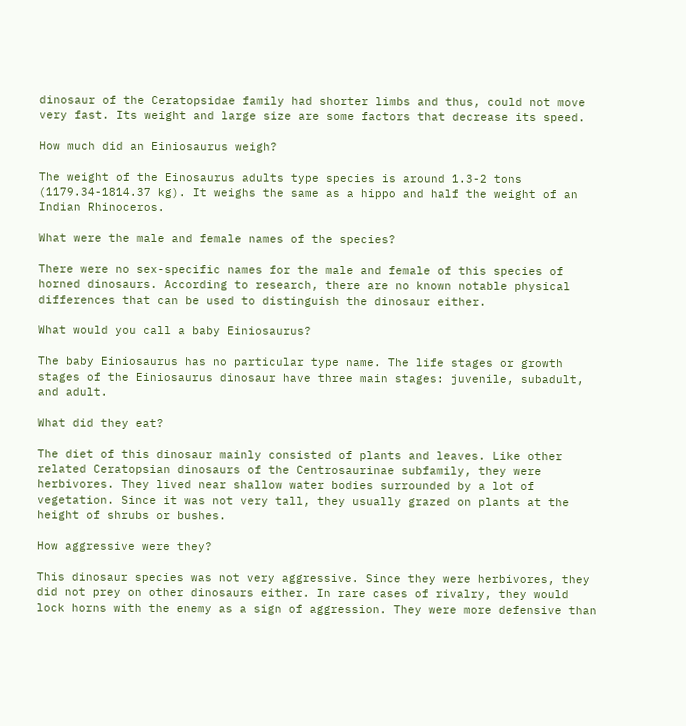dinosaur of the Ceratopsidae family had shorter limbs and thus, could not move very fast. Its weight and large size are some factors that decrease its speed.

How much did an Einiosaurus weigh?

The weight of the Einosaurus adults type species is around 1.3-2 tons (1179.34-1814.37 kg). It weighs the same as a hippo and half the weight of an Indian Rhinoceros.

What were the male and female names of the species?

There were no sex-specific names for the male and female of this species of horned dinosaurs. According to research, there are no known notable physical differences that can be used to distinguish the dinosaur either.

What would you call a baby Einiosaurus?

The baby Einiosaurus has no particular type name. The life stages or growth stages of the Einiosaurus dinosaur have three main stages: juvenile, subadult, and adult.

What did they eat?

The diet of this dinosaur mainly consisted of plants and leaves. Like other related Ceratopsian dinosaurs of the Centrosaurinae subfamily, they were herbivores. They lived near shallow water bodies surrounded by a lot of vegetation. Since it was not very tall, they usually grazed on plants at the height of shrubs or bushes.

How aggressive were they?

This dinosaur species was not very aggressive. Since they were herbivores, they did not prey on other dinosaurs either. In rare cases of rivalry, they would lock horns with the enemy as a sign of aggression. They were more defensive than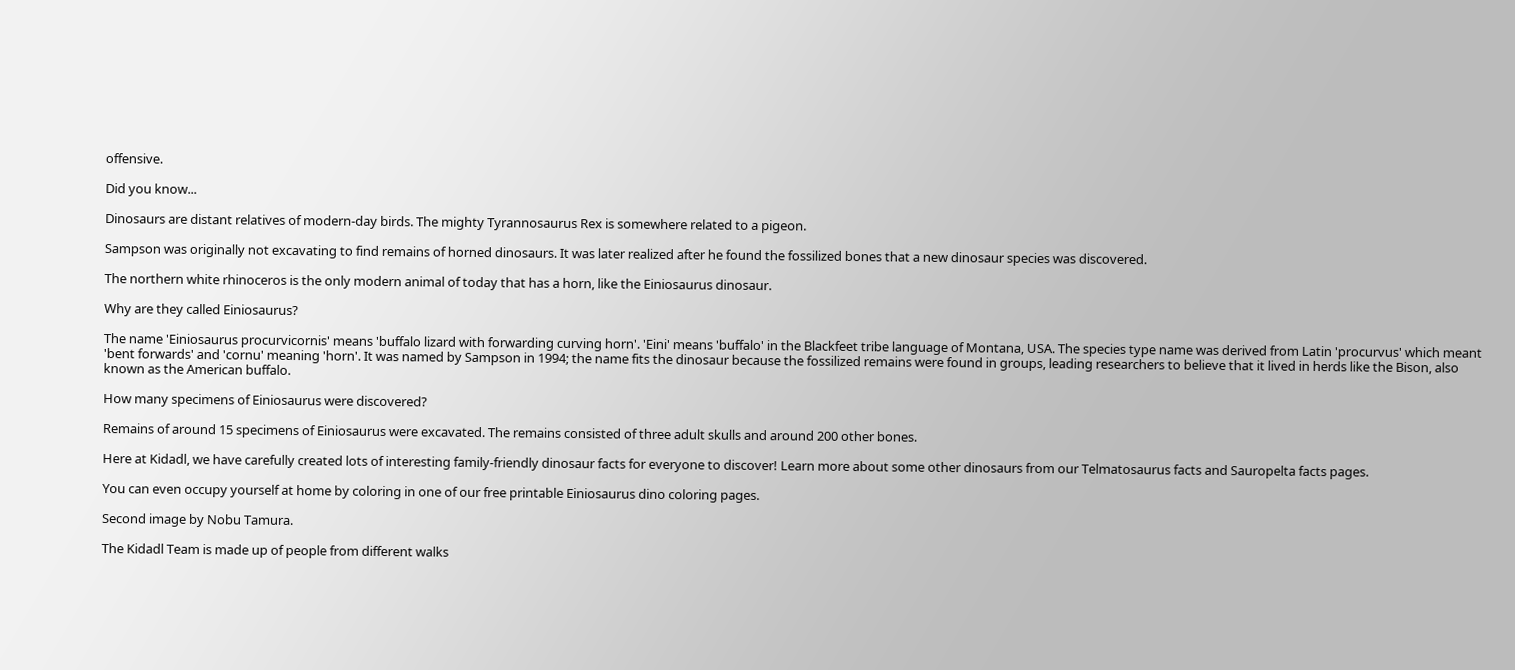offensive.

Did you know...

Dinosaurs are distant relatives of modern-day birds. The mighty Tyrannosaurus Rex is somewhere related to a pigeon.

Sampson was originally not excavating to find remains of horned dinosaurs. It was later realized after he found the fossilized bones that a new dinosaur species was discovered.

The northern white rhinoceros is the only modern animal of today that has a horn, like the Einiosaurus dinosaur.

Why are they called Einiosaurus?

The name 'Einiosaurus procurvicornis' means 'buffalo lizard with forwarding curving horn'. 'Eini' means 'buffalo' in the Blackfeet tribe language of Montana, USA. The species type name was derived from Latin 'procurvus' which meant 'bent forwards' and 'cornu' meaning 'horn'. It was named by Sampson in 1994; the name fits the dinosaur because the fossilized remains were found in groups, leading researchers to believe that it lived in herds like the Bison, also known as the American buffalo.

How many specimens of Einiosaurus were discovered?

Remains of around 15 specimens of Einiosaurus were excavated. The remains consisted of three adult skulls and around 200 other bones.

Here at Kidadl, we have carefully created lots of interesting family-friendly dinosaur facts for everyone to discover! Learn more about some other dinosaurs from our Telmatosaurus facts and Sauropelta facts pages.

You can even occupy yourself at home by coloring in one of our free printable Einiosaurus dino coloring pages.

Second image by Nobu Tamura.

The Kidadl Team is made up of people from different walks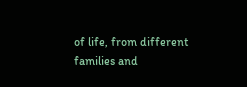of life, from different families and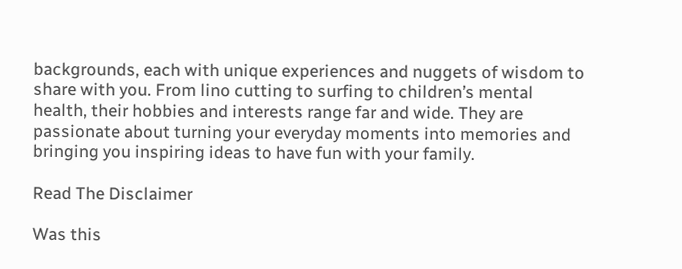backgrounds, each with unique experiences and nuggets of wisdom to share with you. From lino cutting to surfing to children’s mental health, their hobbies and interests range far and wide. They are passionate about turning your everyday moments into memories and bringing you inspiring ideas to have fun with your family.

Read The Disclaimer

Was this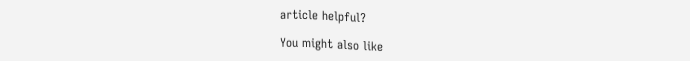article helpful?

You might also like